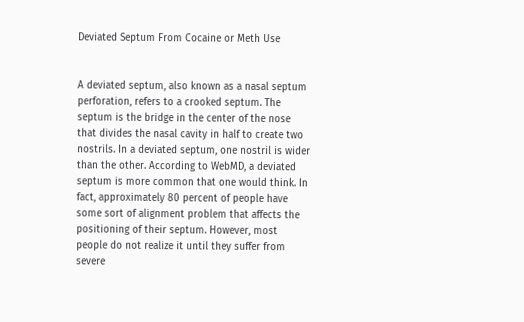Deviated Septum From Cocaine or Meth Use


A deviated septum, also known as a nasal septum perforation, refers to a crooked septum. The septum is the bridge in the center of the nose that divides the nasal cavity in half to create two nostrils. In a deviated septum, one nostril is wider than the other. According to WebMD, a deviated septum is more common that one would think. In fact, approximately 80 percent of people have some sort of alignment problem that affects the positioning of their septum. However, most people do not realize it until they suffer from severe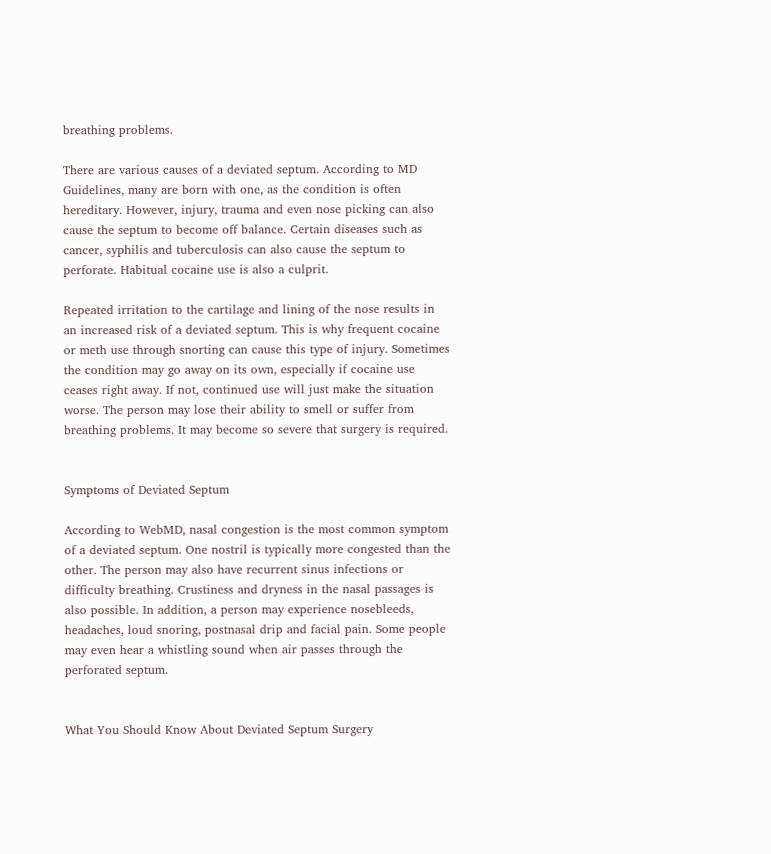breathing problems.

There are various causes of a deviated septum. According to MD Guidelines, many are born with one, as the condition is often hereditary. However, injury, trauma and even nose picking can also cause the septum to become off balance. Certain diseases such as cancer, syphilis and tuberculosis can also cause the septum to perforate. Habitual cocaine use is also a culprit.

Repeated irritation to the cartilage and lining of the nose results in an increased risk of a deviated septum. This is why frequent cocaine or meth use through snorting can cause this type of injury. Sometimes the condition may go away on its own, especially if cocaine use ceases right away. If not, continued use will just make the situation worse. The person may lose their ability to smell or suffer from breathing problems. It may become so severe that surgery is required.


Symptoms of Deviated Septum

According to WebMD, nasal congestion is the most common symptom of a deviated septum. One nostril is typically more congested than the other. The person may also have recurrent sinus infections or difficulty breathing. Crustiness and dryness in the nasal passages is also possible. In addition, a person may experience nosebleeds, headaches, loud snoring, postnasal drip and facial pain. Some people may even hear a whistling sound when air passes through the perforated septum.


What You Should Know About Deviated Septum Surgery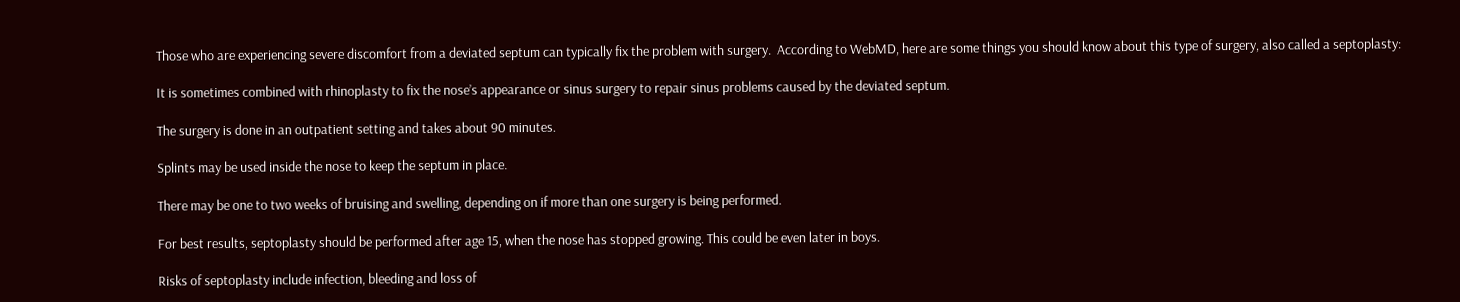Those who are experiencing severe discomfort from a deviated septum can typically fix the problem with surgery.  According to WebMD, here are some things you should know about this type of surgery, also called a septoplasty:

It is sometimes combined with rhinoplasty to fix the nose’s appearance or sinus surgery to repair sinus problems caused by the deviated septum.

The surgery is done in an outpatient setting and takes about 90 minutes.

Splints may be used inside the nose to keep the septum in place.

There may be one to two weeks of bruising and swelling, depending on if more than one surgery is being performed.

For best results, septoplasty should be performed after age 15, when the nose has stopped growing. This could be even later in boys.

Risks of septoplasty include infection, bleeding and loss of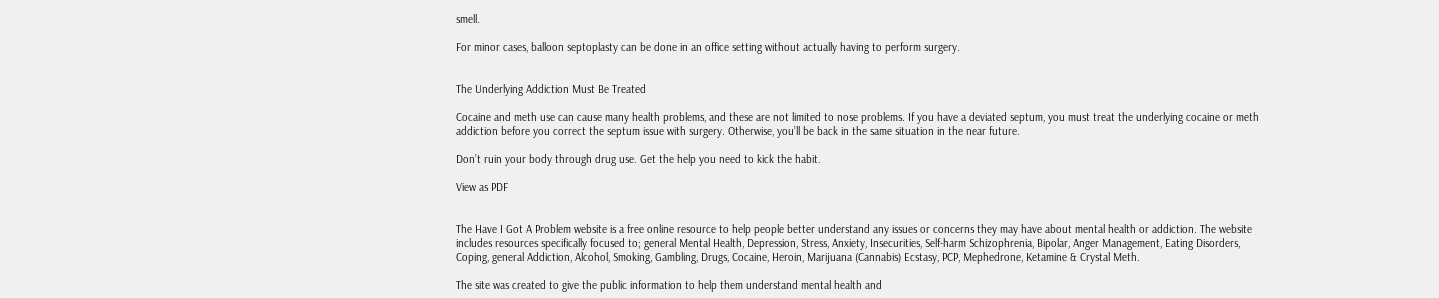smell.

For minor cases, balloon septoplasty can be done in an office setting without actually having to perform surgery.


The Underlying Addiction Must Be Treated

Cocaine and meth use can cause many health problems, and these are not limited to nose problems. If you have a deviated septum, you must treat the underlying cocaine or meth addiction before you correct the septum issue with surgery. Otherwise, you’ll be back in the same situation in the near future.

Don’t ruin your body through drug use. Get the help you need to kick the habit.

View as PDF


The Have I Got A Problem website is a free online resource to help people better understand any issues or concerns they may have about mental health or addiction. The website includes resources specifically focused to; general Mental Health, Depression, Stress, Anxiety, Insecurities, Self-harm Schizophrenia, Bipolar, Anger Management, Eating Disorders, Coping, general Addiction, Alcohol, Smoking, Gambling, Drugs, Cocaine, Heroin, Marijuana (Cannabis) Ecstasy, PCP, Mephedrone, Ketamine & Crystal Meth.

The site was created to give the public information to help them understand mental health and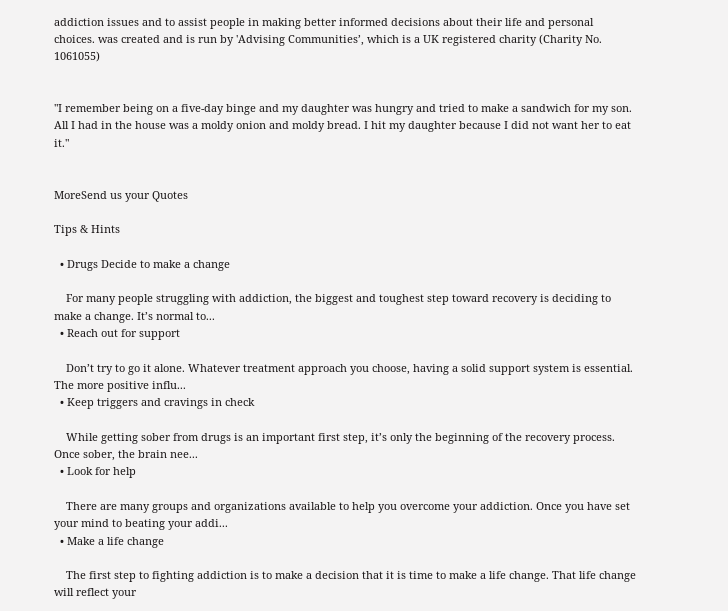addiction issues and to assist people in making better informed decisions about their life and personal choices. was created and is run by 'Advising Communities’, which is a UK registered charity (Charity No. 1061055)


"I remember being on a five-day binge and my daughter was hungry and tried to make a sandwich for my son. All I had in the house was a moldy onion and moldy bread. I hit my daughter because I did not want her to eat it."


MoreSend us your Quotes

Tips & Hints

  • Drugs Decide to make a change

    For many people struggling with addiction, the biggest and toughest step toward recovery is deciding to make a change. It’s normal to...
  • Reach out for support

    Don’t try to go it alone. Whatever treatment approach you choose, having a solid support system is essential. The more positive influ...
  • Keep triggers and cravings in check

    While getting sober from drugs is an important first step, it’s only the beginning of the recovery process. Once sober, the brain nee...
  • Look for help

    There are many groups and organizations available to help you overcome your addiction. Once you have set your mind to beating your addi...
  • Make a life change

    The first step to fighting addiction is to make a decision that it is time to make a life change. That life change will reflect your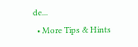de...
  • More Tips & Hints